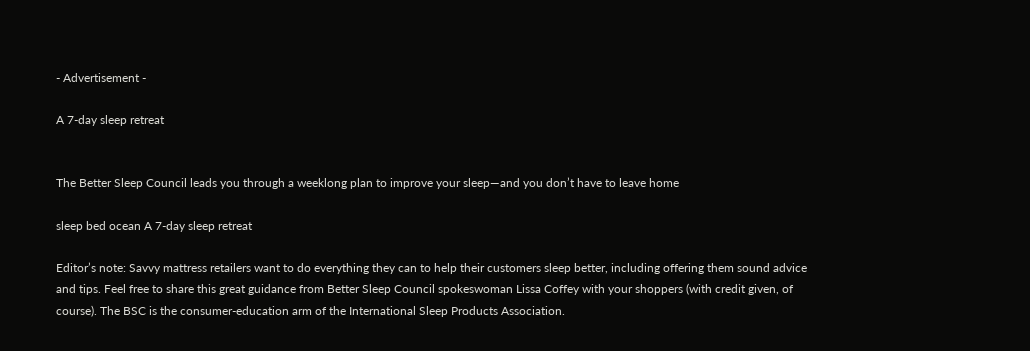- Advertisement -

A 7-day sleep retreat


The Better Sleep Council leads you through a weeklong plan to improve your sleep—and you don’t have to leave home

sleep bed ocean A 7-day sleep retreat

Editor’s note: Savvy mattress retailers want to do everything they can to help their customers sleep better, including offering them sound advice and tips. Feel free to share this great guidance from Better Sleep Council spokeswoman Lissa Coffey with your shoppers (with credit given, of course). The BSC is the consumer-education arm of the International Sleep Products Association.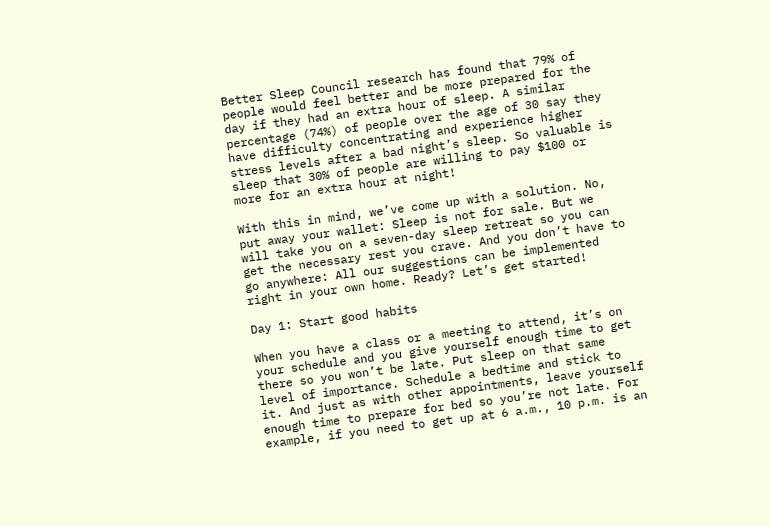Better Sleep Council research has found that 79% of people would feel better and be more prepared for the day if they had an extra hour of sleep. A similar percentage (74%) of people over the age of 30 say they have difficulty concentrating and experience higher stress levels after a bad night’s sleep. So valuable is sleep that 30% of people are willing to pay $100 or more for an extra hour at night!

With this in mind, we’ve come up with a solution. No, put away your wallet: Sleep is not for sale. But we will take you on a seven-day sleep retreat so you can get the necessary rest you crave. And you don’t have to go anywhere: All our suggestions can be implemented right in your own home. Ready? Let’s get started!

Day 1: Start good habits

When you have a class or a meeting to attend, it’s on your schedule and you give yourself enough time to get there so you won’t be late. Put sleep on that same level of importance. Schedule a bedtime and stick to it. And just as with other appointments, leave yourself enough time to prepare for bed so you’re not late. For example, if you need to get up at 6 a.m., 10 p.m. is an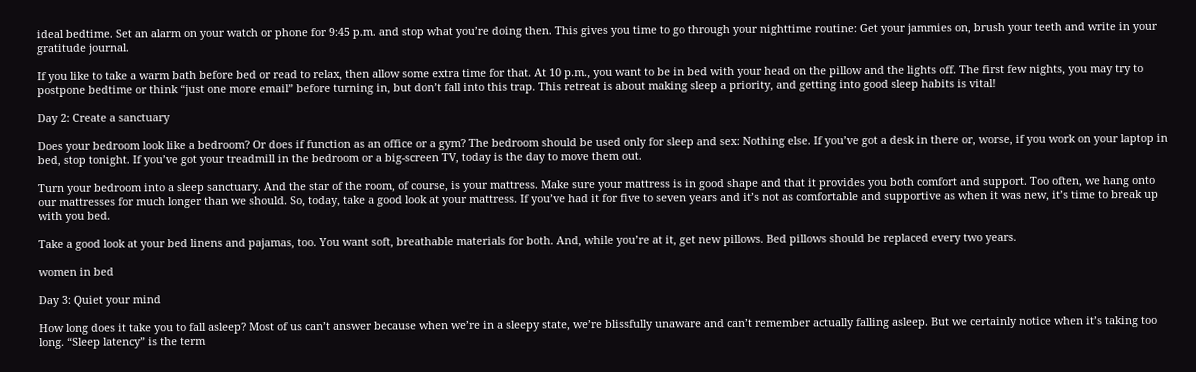ideal bedtime. Set an alarm on your watch or phone for 9:45 p.m. and stop what you’re doing then. This gives you time to go through your nighttime routine: Get your jammies on, brush your teeth and write in your gratitude journal.

If you like to take a warm bath before bed or read to relax, then allow some extra time for that. At 10 p.m., you want to be in bed with your head on the pillow and the lights off. The first few nights, you may try to postpone bedtime or think “just one more email” before turning in, but don’t fall into this trap. This retreat is about making sleep a priority, and getting into good sleep habits is vital!

Day 2: Create a sanctuary

Does your bedroom look like a bedroom? Or does if function as an office or a gym? The bedroom should be used only for sleep and sex: Nothing else. If you’ve got a desk in there or, worse, if you work on your laptop in bed, stop tonight. If you’ve got your treadmill in the bedroom or a big-screen TV, today is the day to move them out.

Turn your bedroom into a sleep sanctuary. And the star of the room, of course, is your mattress. Make sure your mattress is in good shape and that it provides you both comfort and support. Too often, we hang onto our mattresses for much longer than we should. So, today, take a good look at your mattress. If you’ve had it for five to seven years and it’s not as comfortable and supportive as when it was new, it’s time to break up with you bed.

Take a good look at your bed linens and pajamas, too. You want soft, breathable materials for both. And, while you’re at it, get new pillows. Bed pillows should be replaced every two years.

women in bed

Day 3: Quiet your mind

How long does it take you to fall asleep? Most of us can’t answer because when we’re in a sleepy state, we’re blissfully unaware and can’t remember actually falling asleep. But we certainly notice when it’s taking too long. “Sleep latency” is the term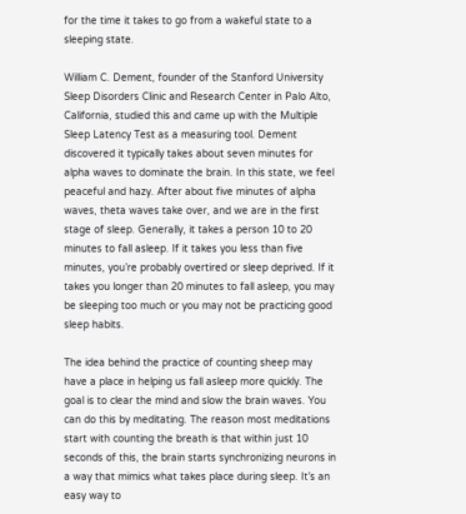for the time it takes to go from a wakeful state to a sleeping state.

William C. Dement, founder of the Stanford University Sleep Disorders Clinic and Research Center in Palo Alto, California, studied this and came up with the Multiple Sleep Latency Test as a measuring tool. Dement discovered it typically takes about seven minutes for alpha waves to dominate the brain. In this state, we feel peaceful and hazy. After about five minutes of alpha waves, theta waves take over, and we are in the first stage of sleep. Generally, it takes a person 10 to 20 minutes to fall asleep. If it takes you less than five minutes, you’re probably overtired or sleep deprived. If it takes you longer than 20 minutes to fall asleep, you may be sleeping too much or you may not be practicing good sleep habits.

The idea behind the practice of counting sheep may have a place in helping us fall asleep more quickly. The goal is to clear the mind and slow the brain waves. You can do this by meditating. The reason most meditations start with counting the breath is that within just 10 seconds of this, the brain starts synchronizing neurons in a way that mimics what takes place during sleep. It’s an easy way to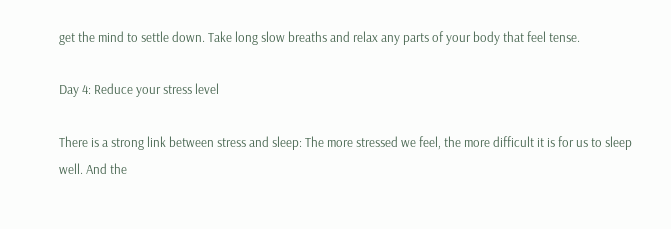get the mind to settle down. Take long slow breaths and relax any parts of your body that feel tense.

Day 4: Reduce your stress level

There is a strong link between stress and sleep: The more stressed we feel, the more difficult it is for us to sleep well. And the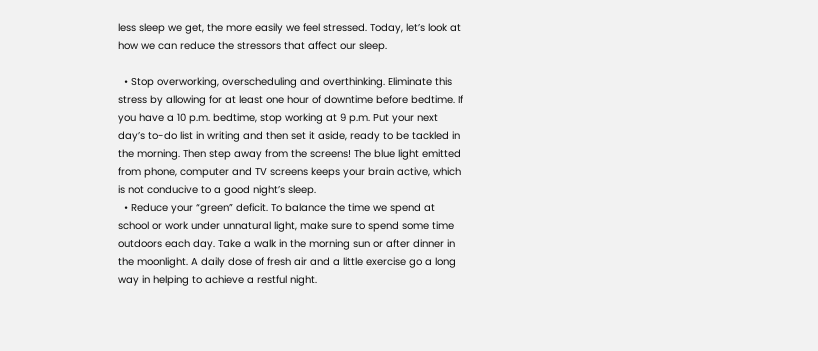less sleep we get, the more easily we feel stressed. Today, let’s look at how we can reduce the stressors that affect our sleep.

  • Stop overworking, overscheduling and overthinking. Eliminate this stress by allowing for at least one hour of downtime before bedtime. If you have a 10 p.m. bedtime, stop working at 9 p.m. Put your next day’s to-do list in writing and then set it aside, ready to be tackled in the morning. Then step away from the screens! The blue light emitted from phone, computer and TV screens keeps your brain active, which is not conducive to a good night’s sleep.
  • Reduce your “green” deficit. To balance the time we spend at school or work under unnatural light, make sure to spend some time outdoors each day. Take a walk in the morning sun or after dinner in the moonlight. A daily dose of fresh air and a little exercise go a long way in helping to achieve a restful night.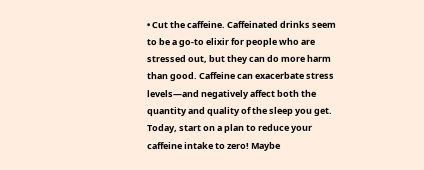• Cut the caffeine. Caffeinated drinks seem to be a go-to elixir for people who are stressed out, but they can do more harm than good. Caffeine can exacerbate stress levels—and negatively affect both the quantity and quality of the sleep you get. Today, start on a plan to reduce your caffeine intake to zero! Maybe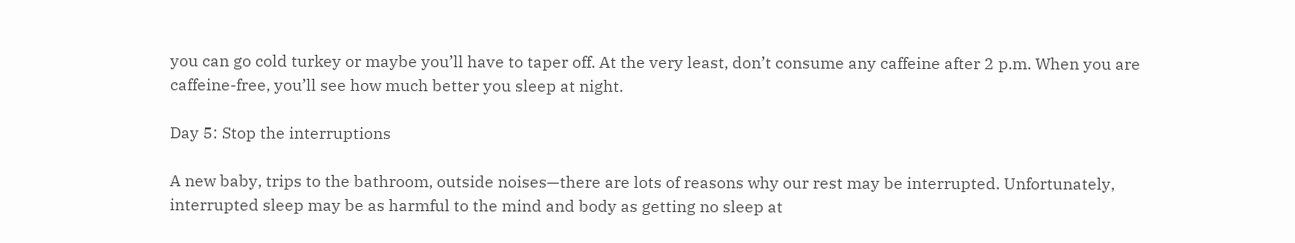you can go cold turkey or maybe you’ll have to taper off. At the very least, don’t consume any caffeine after 2 p.m. When you are caffeine-free, you’ll see how much better you sleep at night.

Day 5: Stop the interruptions

A new baby, trips to the bathroom, outside noises—there are lots of reasons why our rest may be interrupted. Unfortunately, interrupted sleep may be as harmful to the mind and body as getting no sleep at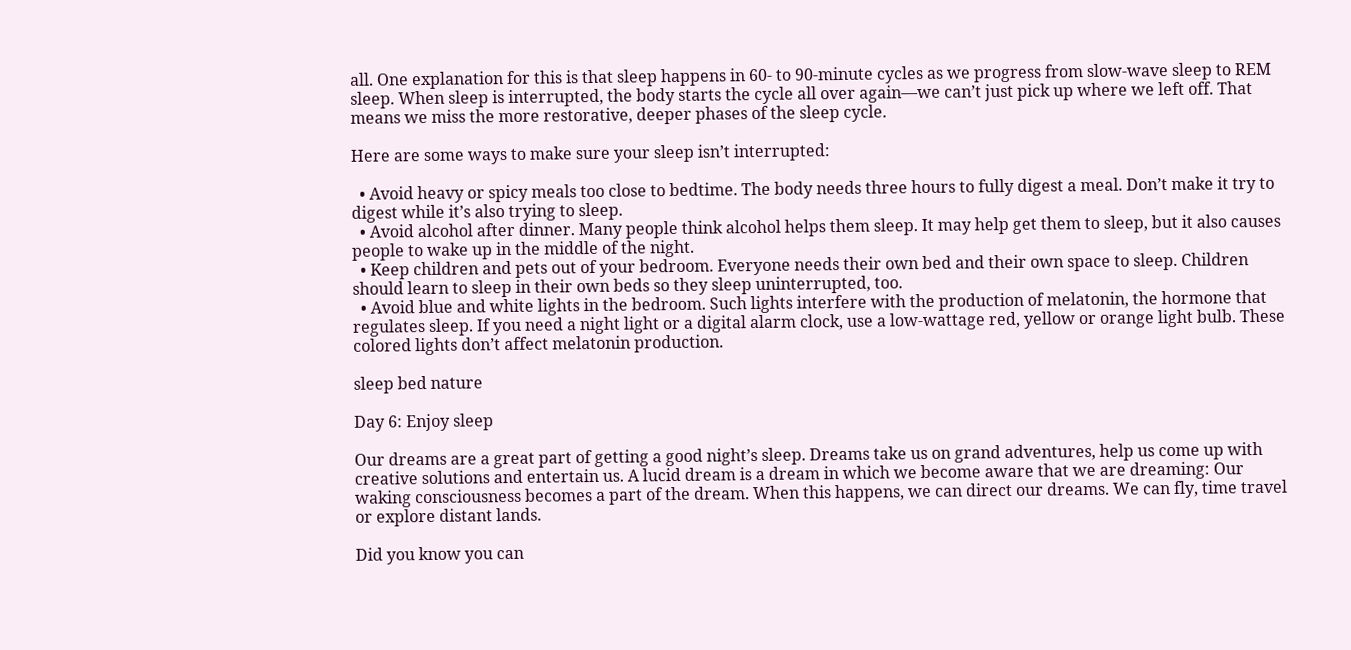all. One explanation for this is that sleep happens in 60- to 90-minute cycles as we progress from slow-wave sleep to REM sleep. When sleep is interrupted, the body starts the cycle all over again—we can’t just pick up where we left off. That means we miss the more restorative, deeper phases of the sleep cycle.

Here are some ways to make sure your sleep isn’t interrupted:

  • Avoid heavy or spicy meals too close to bedtime. The body needs three hours to fully digest a meal. Don’t make it try to digest while it’s also trying to sleep.
  • Avoid alcohol after dinner. Many people think alcohol helps them sleep. It may help get them to sleep, but it also causes people to wake up in the middle of the night.
  • Keep children and pets out of your bedroom. Everyone needs their own bed and their own space to sleep. Children should learn to sleep in their own beds so they sleep uninterrupted, too.
  • Avoid blue and white lights in the bedroom. Such lights interfere with the production of melatonin, the hormone that regulates sleep. If you need a night light or a digital alarm clock, use a low-wattage red, yellow or orange light bulb. These colored lights don’t affect melatonin production.

sleep bed nature

Day 6: Enjoy sleep

Our dreams are a great part of getting a good night’s sleep. Dreams take us on grand adventures, help us come up with creative solutions and entertain us. A lucid dream is a dream in which we become aware that we are dreaming: Our waking consciousness becomes a part of the dream. When this happens, we can direct our dreams. We can fly, time travel or explore distant lands.

Did you know you can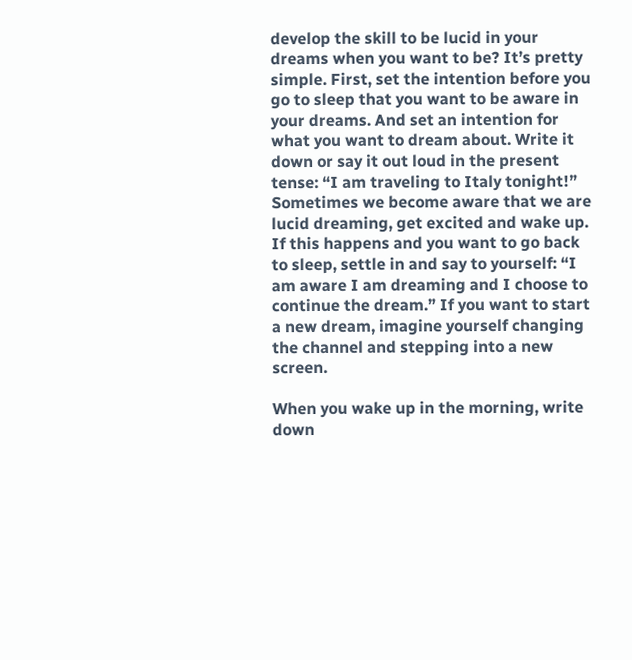develop the skill to be lucid in your dreams when you want to be? It’s pretty simple. First, set the intention before you go to sleep that you want to be aware in your dreams. And set an intention for what you want to dream about. Write it down or say it out loud in the present tense: “I am traveling to Italy tonight!” Sometimes we become aware that we are lucid dreaming, get excited and wake up. If this happens and you want to go back to sleep, settle in and say to yourself: “I am aware I am dreaming and I choose to continue the dream.” If you want to start a new dream, imagine yourself changing the channel and stepping into a new screen.

When you wake up in the morning, write down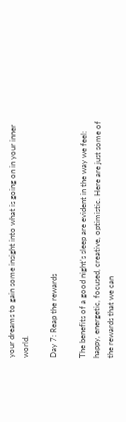your dreams to gain some insight into what is going on in your inner world.

Day 7: Reap the rewards

The benefits of a good night’s sleep are evident in the way we feel: happy, energetic, focused, creative, optimistic. Here are just some of the rewards that we can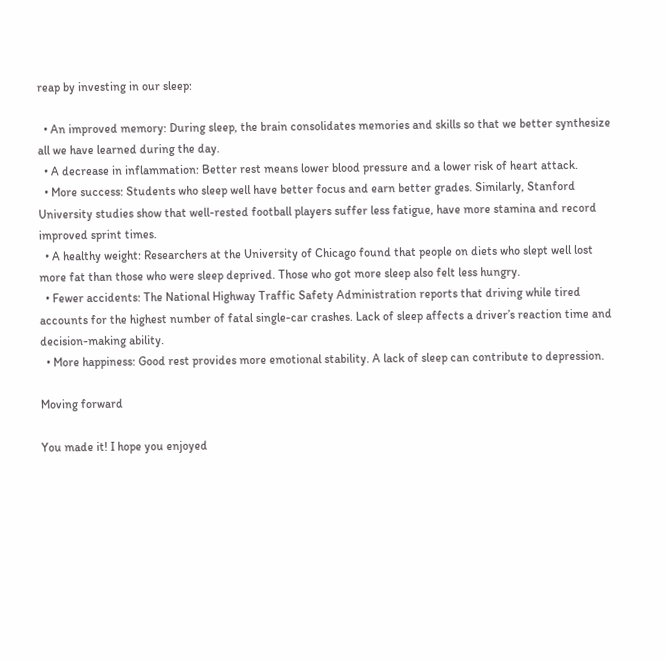reap by investing in our sleep:

  • An improved memory: During sleep, the brain consolidates memories and skills so that we better synthesize all we have learned during the day.
  • A decrease in inflammation: Better rest means lower blood pressure and a lower risk of heart attack.
  • More success: Students who sleep well have better focus and earn better grades. Similarly, Stanford University studies show that well-rested football players suffer less fatigue, have more stamina and record improved sprint times.
  • A healthy weight: Researchers at the University of Chicago found that people on diets who slept well lost more fat than those who were sleep deprived. Those who got more sleep also felt less hungry.
  • Fewer accidents: The National Highway Traffic Safety Administration reports that driving while tired accounts for the highest number of fatal single-car crashes. Lack of sleep affects a driver’s reaction time and decision-making ability.
  • More happiness: Good rest provides more emotional stability. A lack of sleep can contribute to depression.

Moving forward

You made it! I hope you enjoyed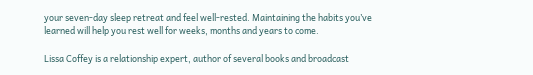your seven-day sleep retreat and feel well-rested. Maintaining the habits you’ve learned will help you rest well for weeks, months and years to come.

Lissa Coffey is a relationship expert, author of several books and broadcast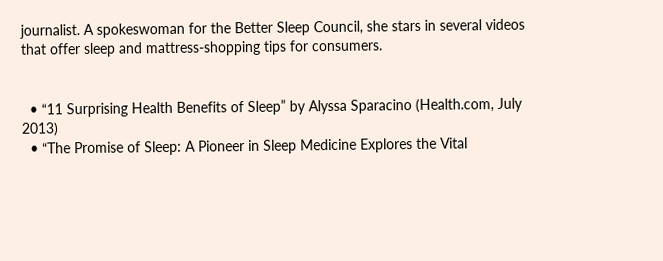journalist. A spokeswoman for the Better Sleep Council, she stars in several videos that offer sleep and mattress-shopping tips for consumers.


  • “11 Surprising Health Benefits of Sleep” by Alyssa Sparacino (Health.com, July 2013)
  • “The Promise of Sleep: A Pioneer in Sleep Medicine Explores the Vital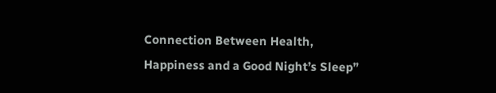Connection Between Health, Happiness and a Good Night’s Sleep”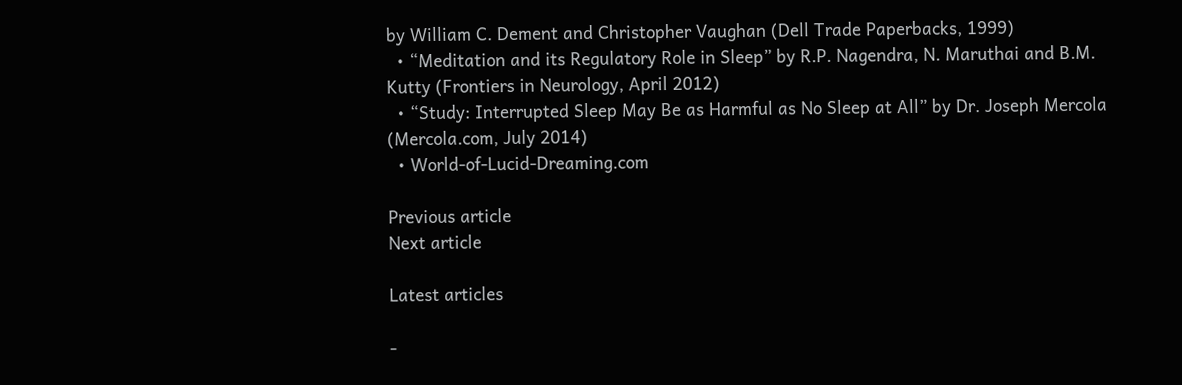by William C. Dement and Christopher Vaughan (Dell Trade Paperbacks, 1999)
  • “Meditation and its Regulatory Role in Sleep” by R.P. Nagendra, N. Maruthai and B.M. Kutty (Frontiers in Neurology, April 2012)
  • “Study: Interrupted Sleep May Be as Harmful as No Sleep at All” by Dr. Joseph Mercola (Mercola.com, July 2014)
  • World-of-Lucid-Dreaming.com

Previous article
Next article

Latest articles

-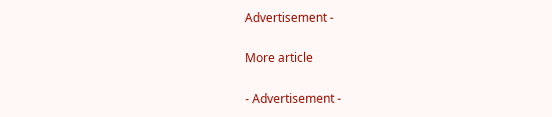Advertisement -

More article

- Advertisement -